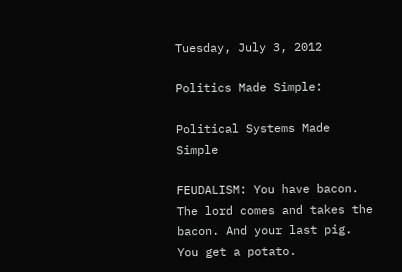Tuesday, July 3, 2012

Politics Made Simple:

Political Systems Made Simple

FEUDALISM: You have bacon. The lord comes and takes the bacon. And your last pig. You get a potato.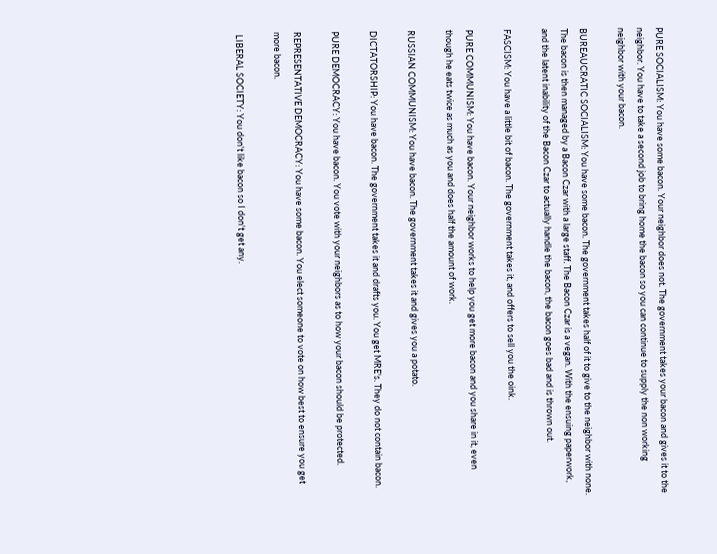PURE SOCIALISM: You have some bacon. Your neighbor does not. The government takes your bacon and gives it to the neighbor. You have to take a second job to bring home the bacon so you can continue to supply the non working neighbor with your bacon.

BUREAUCRATIC SOCIALISM: You have some bacon. The government takes half of it to give to the neighbor with none. The bacon is then managed by a Bacon Czar with a large staff. The Bacon Czar is a vegan. With the ensuing paperwork, and the latent inability of the Bacon Czar to actually handle the bacon, the bacon goes bad and is thrown out.

FASCISM: You have a little bit of bacon. The government takes it, and offers to sell you the oink.

PURE COMMUNISM: You have bacon. Your neighbor works to help you get more bacon and you share in it, even though he eats twice as much as you and does half the amount of work.

RUSSIAN COMMUNISM: You have bacon. The government takes it and gives you a potato.

DICTATORSHIP: You have bacon. The government takes it and drafts you. You get MRE's. They do not contain bacon.

PURE DEMOCRACY: You have bacon. You vote with your neighbors as to how your bacon should be protected.

REPRESENTATIVE DEMOCRACY: You have some bacon. You elect someone to vote on how best to ensure you get more bacon.

 LIBERAL SOCIETY: You don't like bacon so I don't get any.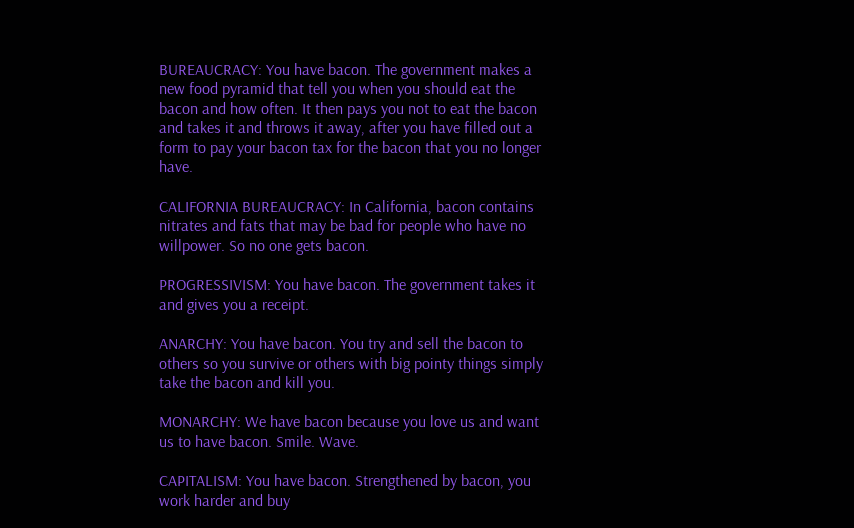BUREAUCRACY: You have bacon. The government makes a new food pyramid that tell you when you should eat the bacon and how often. It then pays you not to eat the bacon and takes it and throws it away, after you have filled out a form to pay your bacon tax for the bacon that you no longer have.

CALIFORNIA BUREAUCRACY: In California, bacon contains nitrates and fats that may be bad for people who have no willpower. So no one gets bacon.

PROGRESSIVISM: You have bacon. The government takes it and gives you a receipt.

ANARCHY: You have bacon. You try and sell the bacon to others so you survive or others with big pointy things simply take the bacon and kill you.

MONARCHY: We have bacon because you love us and want us to have bacon. Smile. Wave.

CAPITALISM: You have bacon. Strengthened by bacon, you work harder and buy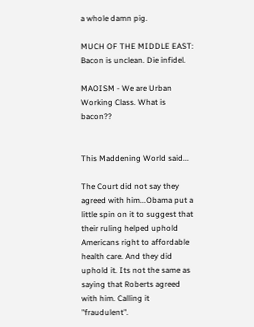a whole damn pig.

MUCH OF THE MIDDLE EAST: Bacon is unclean. Die infidel.

MAOISM - We are Urban Working Class. What is bacon??


This Maddening World said...

The Court did not say they agreed with him...Obama put a little spin on it to suggest that their ruling helped uphold Americans right to affordable health care. And they did uphold it. Its not the same as saying that Roberts agreed with him. Calling it "fraudulent".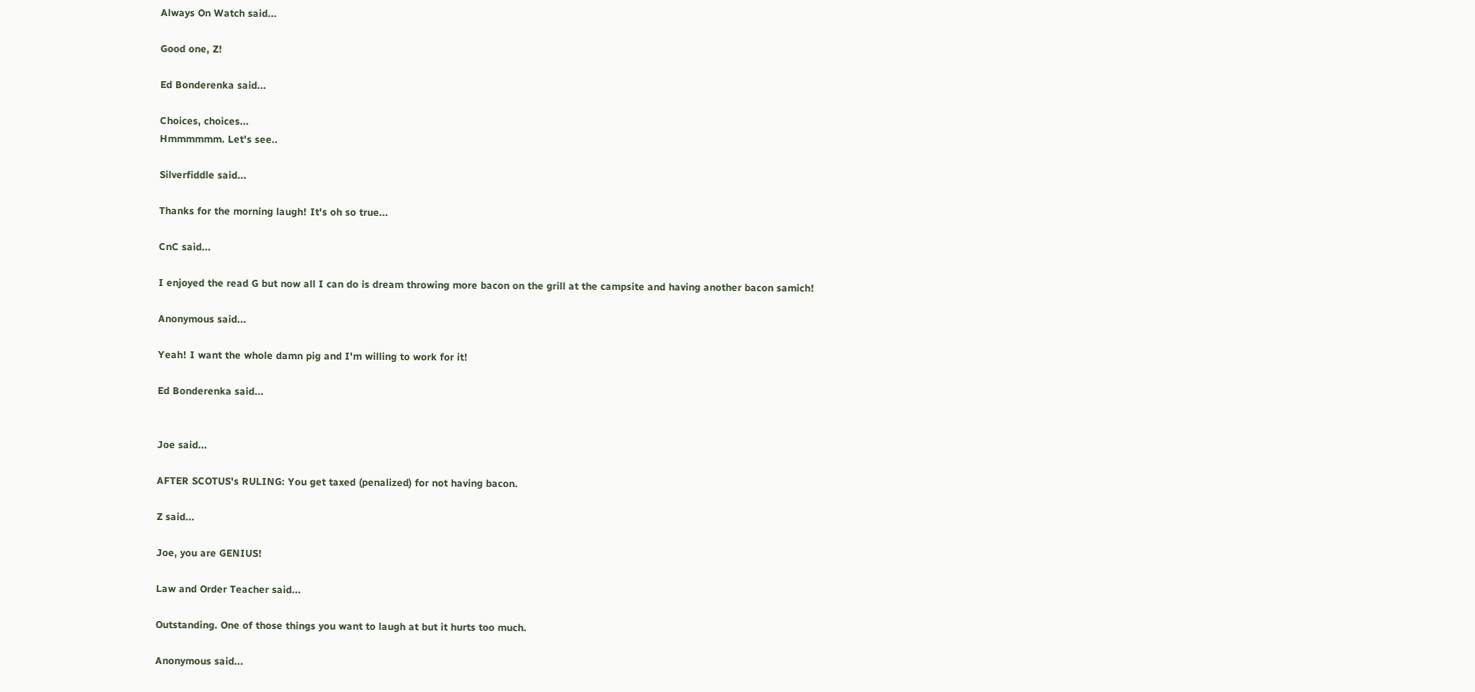Always On Watch said...

Good one, Z!

Ed Bonderenka said...

Choices, choices...
Hmmmmmm. Let's see..

Silverfiddle said...

Thanks for the morning laugh! It's oh so true...

CnC said...

I enjoyed the read G but now all I can do is dream throwing more bacon on the grill at the campsite and having another bacon samich!

Anonymous said...

Yeah! I want the whole damn pig and I'm willing to work for it!

Ed Bonderenka said...


Joe said...

AFTER SCOTUS's RULING: You get taxed (penalized) for not having bacon.

Z said...

Joe, you are GENIUS!

Law and Order Teacher said...

Outstanding. One of those things you want to laugh at but it hurts too much.

Anonymous said...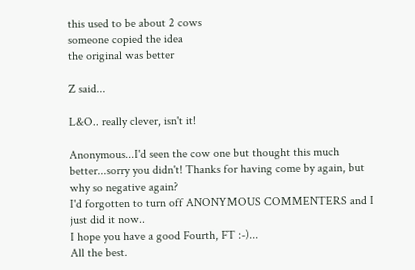this used to be about 2 cows
someone copied the idea
the original was better

Z said...

L&O.. really clever, isn't it!

Anonymous...I'd seen the cow one but thought this much better...sorry you didn't! Thanks for having come by again, but why so negative again?
I'd forgotten to turn off ANONYMOUS COMMENTERS and I just did it now..
I hope you have a good Fourth, FT :-)...
All the best.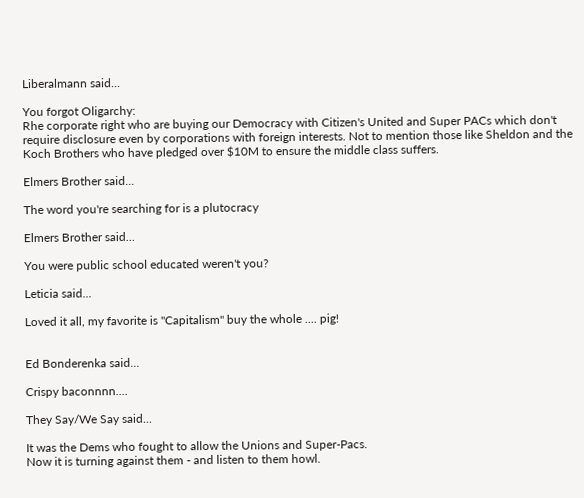Liberalmann said...

You forgot Oligarchy:
Rhe corporate right who are buying our Democracy with Citizen's United and Super PACs which don't require disclosure even by corporations with foreign interests. Not to mention those like Sheldon and the Koch Brothers who have pledged over $10M to ensure the middle class suffers.

Elmers Brother said...

The word you're searching for is a plutocracy

Elmers Brother said...

You were public school educated weren't you?

Leticia said...

Loved it all, my favorite is "Capitalism" buy the whole .... pig!


Ed Bonderenka said...

Crispy baconnnn....

They Say/We Say said...

It was the Dems who fought to allow the Unions and Super-Pacs.
Now it is turning against them - and listen to them howl.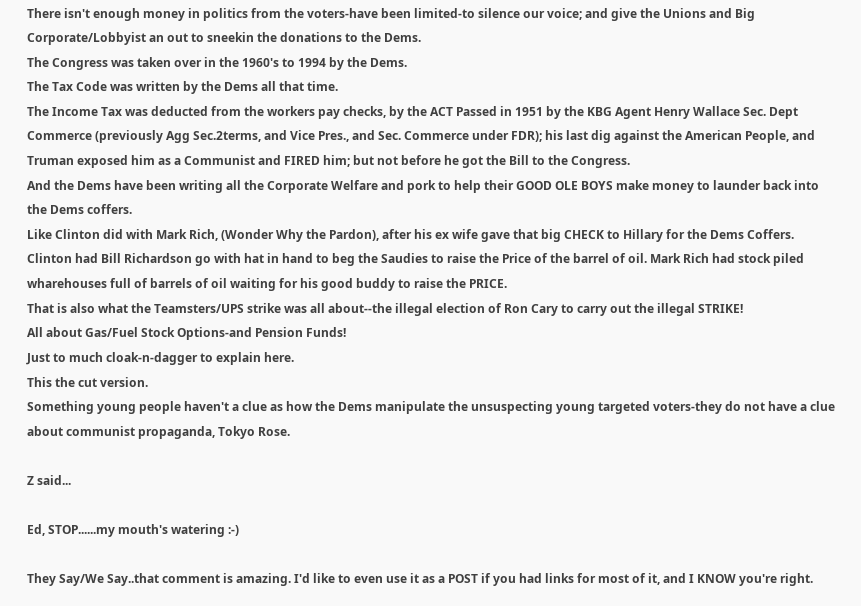There isn't enough money in politics from the voters-have been limited-to silence our voice; and give the Unions and Big Corporate/Lobbyist an out to sneekin the donations to the Dems.
The Congress was taken over in the 1960's to 1994 by the Dems.
The Tax Code was written by the Dems all that time.
The Income Tax was deducted from the workers pay checks, by the ACT Passed in 1951 by the KBG Agent Henry Wallace Sec. Dept Commerce (previously Agg Sec.2terms, and Vice Pres., and Sec. Commerce under FDR); his last dig against the American People, and Truman exposed him as a Communist and FIRED him; but not before he got the Bill to the Congress.
And the Dems have been writing all the Corporate Welfare and pork to help their GOOD OLE BOYS make money to launder back into the Dems coffers.
Like Clinton did with Mark Rich, (Wonder Why the Pardon), after his ex wife gave that big CHECK to Hillary for the Dems Coffers.
Clinton had Bill Richardson go with hat in hand to beg the Saudies to raise the Price of the barrel of oil. Mark Rich had stock piled wharehouses full of barrels of oil waiting for his good buddy to raise the PRICE.
That is also what the Teamsters/UPS strike was all about--the illegal election of Ron Cary to carry out the illegal STRIKE!
All about Gas/Fuel Stock Options-and Pension Funds!
Just to much cloak-n-dagger to explain here.
This the cut version.
Something young people haven't a clue as how the Dems manipulate the unsuspecting young targeted voters-they do not have a clue about communist propaganda, Tokyo Rose.

Z said...

Ed, STOP......my mouth's watering :-)

They Say/We Say..that comment is amazing. I'd like to even use it as a POST if you had links for most of it, and I KNOW you're right.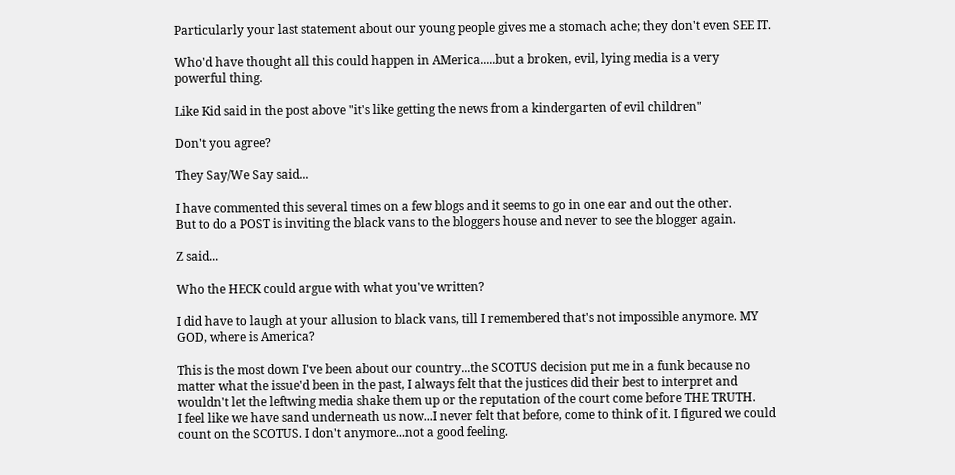Particularly your last statement about our young people gives me a stomach ache; they don't even SEE IT.

Who'd have thought all this could happen in AMerica.....but a broken, evil, lying media is a very powerful thing.

Like Kid said in the post above "it's like getting the news from a kindergarten of evil children"

Don't you agree?

They Say/We Say said...

I have commented this several times on a few blogs and it seems to go in one ear and out the other.
But to do a POST is inviting the black vans to the bloggers house and never to see the blogger again.

Z said...

Who the HECK could argue with what you've written?

I did have to laugh at your allusion to black vans, till I remembered that's not impossible anymore. MY GOD, where is America?

This is the most down I've been about our country...the SCOTUS decision put me in a funk because no matter what the issue'd been in the past, I always felt that the justices did their best to interpret and wouldn't let the leftwing media shake them up or the reputation of the court come before THE TRUTH.
I feel like we have sand underneath us now...I never felt that before, come to think of it. I figured we could count on the SCOTUS. I don't anymore...not a good feeling.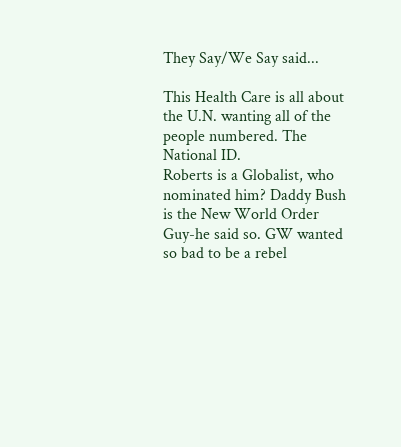They Say/We Say said...

This Health Care is all about the U.N. wanting all of the people numbered. The National ID.
Roberts is a Globalist, who nominated him? Daddy Bush is the New World Order Guy-he said so. GW wanted so bad to be a rebel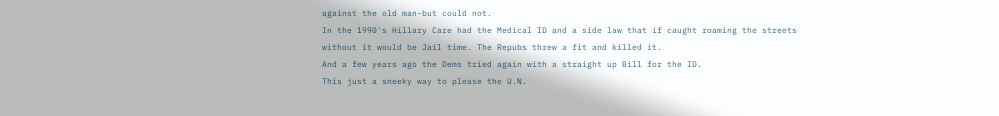against the old man-but could not.
In the 1990's Hillary Care had the Medical ID and a side law that if caught roaming the streets without it would be Jail time. The Repubs threw a fit and killed it.
And a few years ago the Dems tried again with a straight up Bill for the ID.
This just a sneeky way to please the U.N.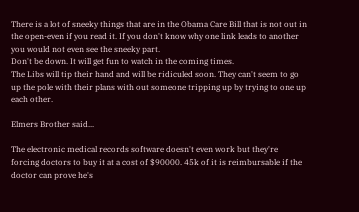There is a lot of sneeky things that are in the Obama Care Bill that is not out in the open-even if you read it. If you don't know why one link leads to another you would not even see the sneeky part.
Don't be down. It will get fun to watch in the coming times.
The Libs will tip their hand and will be ridiculed soon. They can't seem to go up the pole with their plans with out someone tripping up by trying to one up each other.

Elmers Brother said...

The electronic medical records software doesn't even work but they're forcing doctors to buy it at a cost of $90000. 45k of it is reimbursable if the doctor can prove he's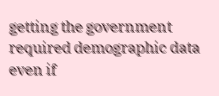getting the government required demographic data even if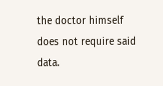the doctor himself does not require said data.